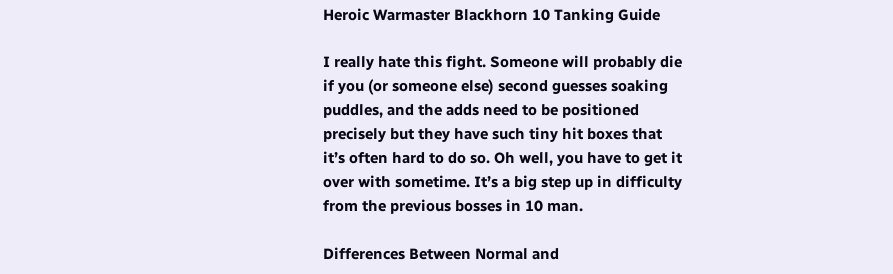Heroic Warmaster Blackhorn 10 Tanking Guide

I really hate this fight. Someone will probably die if you (or someone else) second guesses soaking puddles, and the adds need to be positioned precisely but they have such tiny hit boxes that it’s often hard to do so. Oh well, you have to get it over with sometime. It’s a big step up in difficulty from the previous bosses in 10 man.

Differences Between Normal and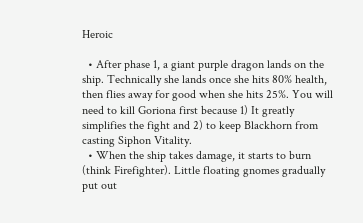Heroic

  • After phase 1, a giant purple dragon lands on the ship. Technically she lands once she hits 80% health, then flies away for good when she hits 25%. You will need to kill Goriona first because 1) It greatly simplifies the fight and 2) to keep Blackhorn from casting Siphon Vitality.
  • When the ship takes damage, it starts to burn (think Firefighter). Little floating gnomes gradually put out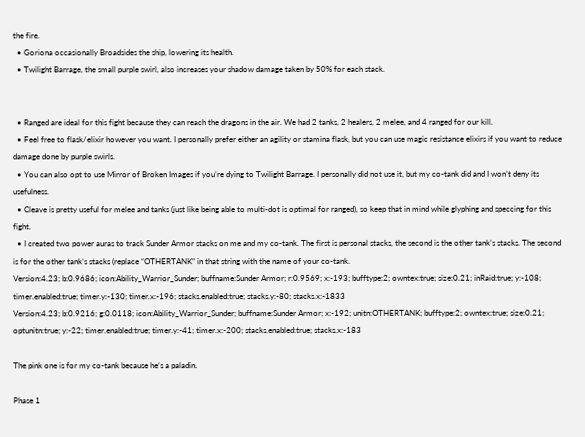the fire.
  • Goriona occasionally Broadsides the ship, lowering its health.
  • Twilight Barrage, the small purple swirl, also increases your shadow damage taken by 50% for each stack.


  • Ranged are ideal for this fight because they can reach the dragons in the air. We had 2 tanks, 2 healers, 2 melee, and 4 ranged for our kill.
  • Feel free to flask/elixir however you want. I personally prefer either an agility or stamina flask, but you can use magic resistance elixirs if you want to reduce damage done by purple swirls.
  • You can also opt to use Mirror of Broken Images if you’re dying to Twilight Barrage. I personally did not use it, but my co-tank did and I won’t deny its usefulness.
  • Cleave is pretty useful for melee and tanks (just like being able to multi-dot is optimal for ranged), so keep that in mind while glyphing and speccing for this fight.
  • I created two power auras to track Sunder Armor stacks on me and my co-tank. The first is personal stacks, the second is the other tank’s stacks. The second is for the other tank’s stacks (replace “OTHERTANK” in that string with the name of your co-tank.
Version:4.23; b:0.9686; icon:Ability_Warrior_Sunder; buffname:Sunder Armor; r:0.9569; x:-193; bufftype:2; owntex:true; size:0.21; inRaid:true; y:-108; timer.enabled:true; timer.y:-130; timer.x:-196; stacks.enabled:true; stacks.y:-80; stacks.x:-1833
Version:4.23; b:0.9216; g:0.0118; icon:Ability_Warrior_Sunder; buffname:Sunder Armor; x:-192; unitn:OTHERTANK; bufftype:2; owntex:true; size:0.21; optunitn:true; y:-22; timer.enabled:true; timer.y:-41; timer.x:-200; stacks.enabled:true; stacks.x:-183

The pink one is for my co-tank because he’s a paladin.

Phase 1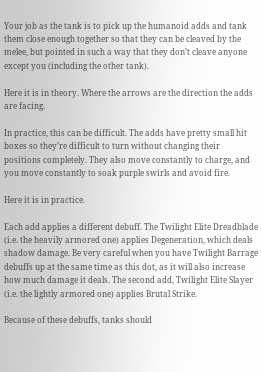Your job as the tank is to pick up the humanoid adds and tank them close enough together so that they can be cleaved by the melee, but pointed in such a way that they don’t cleave anyone except you (including the other tank).

Here it is in theory. Where the arrows are the direction the adds are facing.

In practice, this can be difficult. The adds have pretty small hit boxes so they’re difficult to turn without changing their positions completely. They also move constantly to charge, and you move constantly to soak purple swirls and avoid fire.

Here it is in practice.

Each add applies a different debuff. The Twilight Elite Dreadblade (i.e. the heavily armored one) applies Degeneration, which deals shadow damage. Be very careful when you have Twilight Barrage debuffs up at the same time as this dot, as it will also increase how much damage it deals. The second add, Twilight Elite Slayer (i.e. the lightly armored one) applies Brutal Strike.

Because of these debuffs, tanks should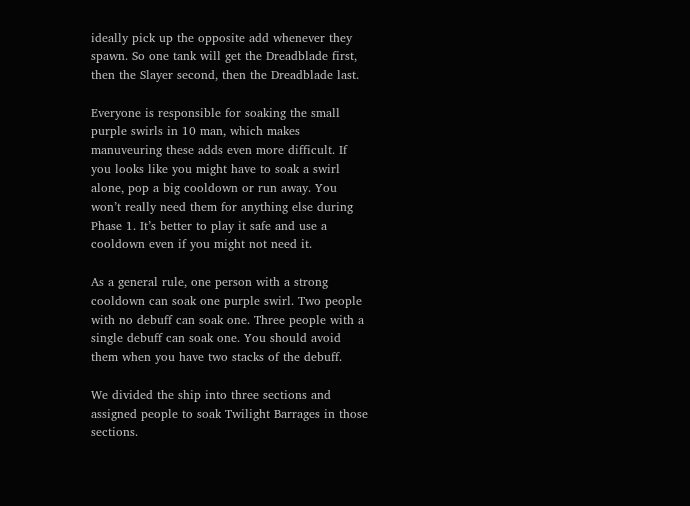ideally pick up the opposite add whenever they spawn. So one tank will get the Dreadblade first, then the Slayer second, then the Dreadblade last.

Everyone is responsible for soaking the small purple swirls in 10 man, which makes manuveuring these adds even more difficult. If you looks like you might have to soak a swirl alone, pop a big cooldown or run away. You won’t really need them for anything else during Phase 1. It’s better to play it safe and use a cooldown even if you might not need it.

As a general rule, one person with a strong cooldown can soak one purple swirl. Two people with no debuff can soak one. Three people with a single debuff can soak one. You should avoid them when you have two stacks of the debuff.

We divided the ship into three sections and assigned people to soak Twilight Barrages in those sections.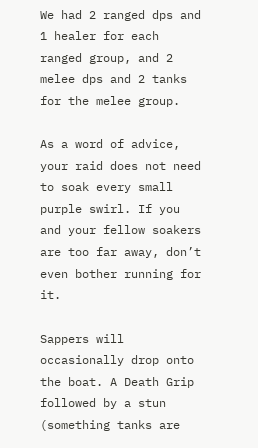We had 2 ranged dps and 1 healer for each ranged group, and 2 melee dps and 2 tanks for the melee group.

As a word of advice, your raid does not need to soak every small purple swirl. If you and your fellow soakers are too far away, don’t even bother running for it.

Sappers will occasionally drop onto the boat. A Death Grip followed by a stun (something tanks are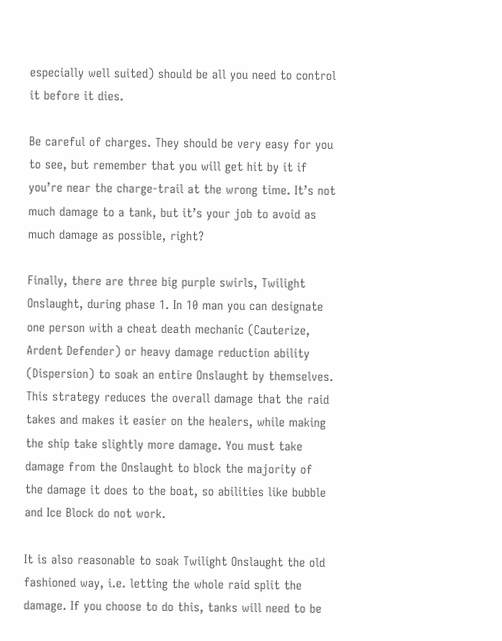especially well suited) should be all you need to control it before it dies.

Be careful of charges. They should be very easy for you to see, but remember that you will get hit by it if you’re near the charge-trail at the wrong time. It’s not much damage to a tank, but it’s your job to avoid as much damage as possible, right?

Finally, there are three big purple swirls, Twilight Onslaught, during phase 1. In 10 man you can designate one person with a cheat death mechanic (Cauterize, Ardent Defender) or heavy damage reduction ability (Dispersion) to soak an entire Onslaught by themselves. This strategy reduces the overall damage that the raid takes and makes it easier on the healers, while making the ship take slightly more damage. You must take damage from the Onslaught to block the majority of the damage it does to the boat, so abilities like bubble and Ice Block do not work.

It is also reasonable to soak Twilight Onslaught the old fashioned way, i.e. letting the whole raid split the damage. If you choose to do this, tanks will need to be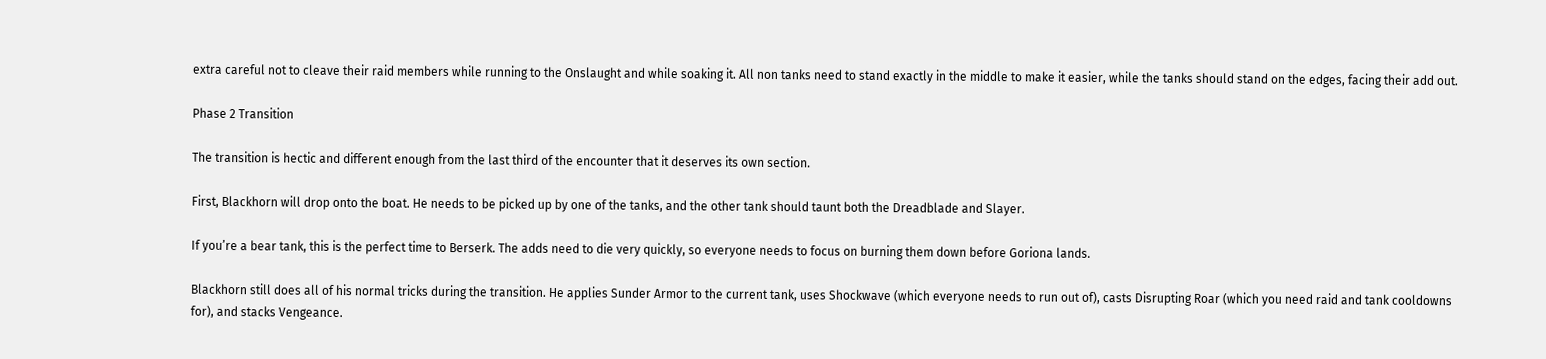extra careful not to cleave their raid members while running to the Onslaught and while soaking it. All non tanks need to stand exactly in the middle to make it easier, while the tanks should stand on the edges, facing their add out.

Phase 2 Transition

The transition is hectic and different enough from the last third of the encounter that it deserves its own section.

First, Blackhorn will drop onto the boat. He needs to be picked up by one of the tanks, and the other tank should taunt both the Dreadblade and Slayer.

If you’re a bear tank, this is the perfect time to Berserk. The adds need to die very quickly, so everyone needs to focus on burning them down before Goriona lands.

Blackhorn still does all of his normal tricks during the transition. He applies Sunder Armor to the current tank, uses Shockwave (which everyone needs to run out of), casts Disrupting Roar (which you need raid and tank cooldowns for), and stacks Vengeance.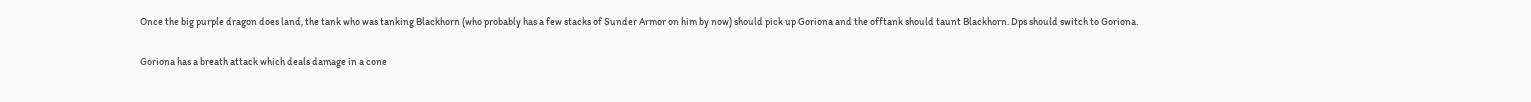Once the big purple dragon does land, the tank who was tanking Blackhorn (who probably has a few stacks of Sunder Armor on him by now) should pick up Goriona and the offtank should taunt Blackhorn. Dps should switch to Goriona.

Goriona has a breath attack which deals damage in a cone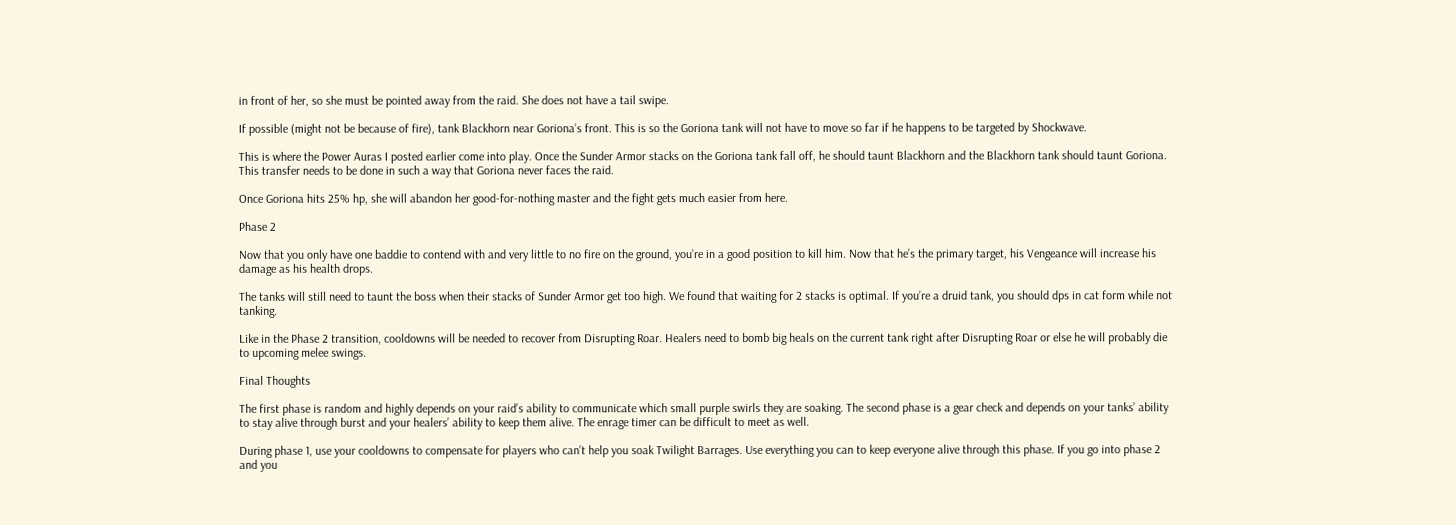in front of her, so she must be pointed away from the raid. She does not have a tail swipe.

If possible (might not be because of fire), tank Blackhorn near Goriona’s front. This is so the Goriona tank will not have to move so far if he happens to be targeted by Shockwave.

This is where the Power Auras I posted earlier come into play. Once the Sunder Armor stacks on the Goriona tank fall off, he should taunt Blackhorn and the Blackhorn tank should taunt Goriona. This transfer needs to be done in such a way that Goriona never faces the raid.

Once Goriona hits 25% hp, she will abandon her good-for-nothing master and the fight gets much easier from here.

Phase 2

Now that you only have one baddie to contend with and very little to no fire on the ground, you’re in a good position to kill him. Now that he’s the primary target, his Vengeance will increase his damage as his health drops.

The tanks will still need to taunt the boss when their stacks of Sunder Armor get too high. We found that waiting for 2 stacks is optimal. If you’re a druid tank, you should dps in cat form while not tanking.

Like in the Phase 2 transition, cooldowns will be needed to recover from Disrupting Roar. Healers need to bomb big heals on the current tank right after Disrupting Roar or else he will probably die to upcoming melee swings.

Final Thoughts

The first phase is random and highly depends on your raid’s ability to communicate which small purple swirls they are soaking. The second phase is a gear check and depends on your tanks’ ability to stay alive through burst and your healers’ ability to keep them alive. The enrage timer can be difficult to meet as well.

During phase 1, use your cooldowns to compensate for players who can’t help you soak Twilight Barrages. Use everything you can to keep everyone alive through this phase. If you go into phase 2 and you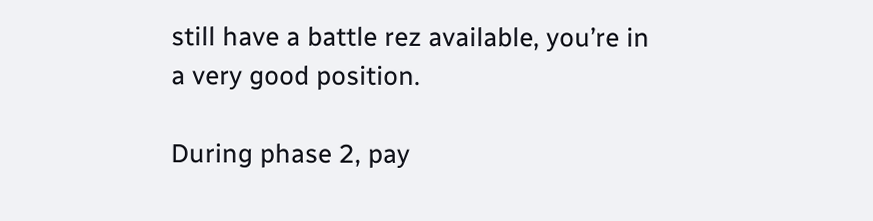still have a battle rez available, you’re in a very good position.

During phase 2, pay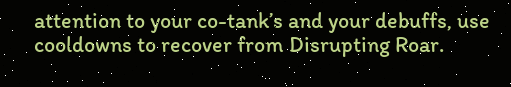attention to your co-tank’s and your debuffs, use cooldowns to recover from Disrupting Roar.